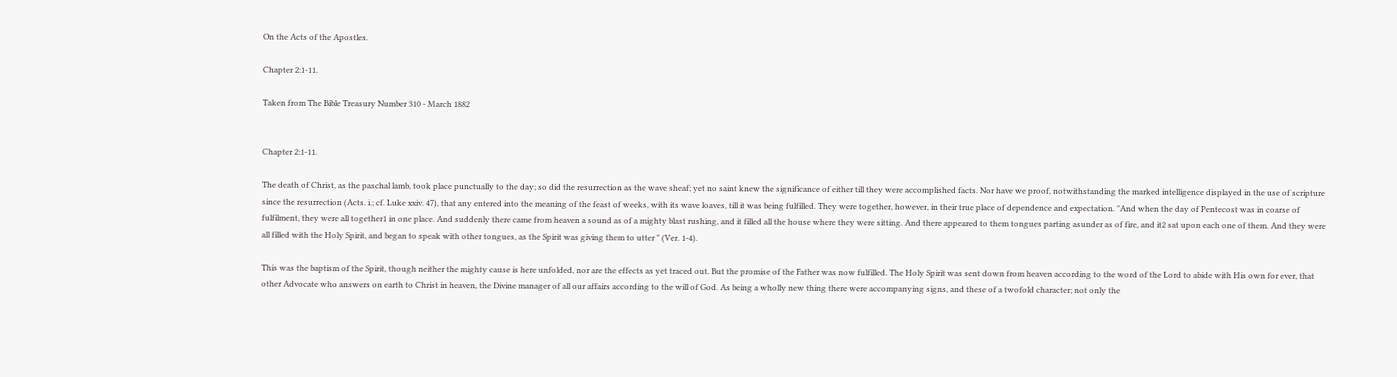On the Acts of the Apostles.

Chapter 2:1-11.

Taken from The Bible Treasury Number 310 - March 1882


Chapter 2:1-11.

The death of Christ, as the paschal lamb, took place punctually to the day; so did the resurrection as the wave sheaf; yet no saint knew the significance of either till they were accomplished facts. Nor have we proof, notwithstanding the marked intelligence displayed in the use of scripture since the resurrection (Acts. i.; cf. Luke xxiv. 47), that any entered into the meaning of the feast of weeks, with its wave loaves, till it was being fulfilled. They were together, however, in their true place of dependence and expectation. "And when the day of Pentecost was in coarse of fulfilment, they were all together1 in one place. And suddenly there came from heaven a sound as of a mighty blast rushing, and it filled all the house where they were sitting. And there appeared to them tongues parting asunder as of fire, and it2 sat upon each one of them. And they were all filled with the Holy Spirit, and began to speak with other tongues, as the Spirit was giving them to utter " (Ver. 1-4).

This was the baptism of the Spirit, though neither the mighty cause is here unfolded, nor are the effects as yet traced out. But the promise of the Father was now fulfilled. The Holy Spirit was sent down from heaven according to the word of the Lord to abide with His own for ever, that other Advocate who answers on earth to Christ in heaven, the Divine manager of all our affairs according to the will of God. As being a wholly new thing there were accompanying signs, and these of a twofold character; not only the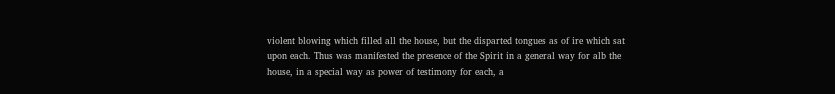violent blowing which filled all the house, but the disparted tongues as of ire which sat upon each. Thus was manifested the presence of the Spirit in a general way for alb the house, in a special way as power of testimony for each, a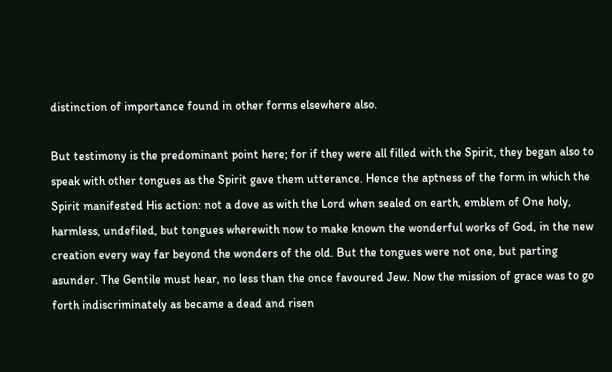distinction of importance found in other forms elsewhere also.

But testimony is the predominant point here; for if they were all filled with the Spirit, they began also to speak with other tongues as the Spirit gave them utterance. Hence the aptness of the form in which the Spirit manifested His action: not a dove as with the Lord when sealed on earth, emblem of One holy, harmless, undefiled, but tongues wherewith now to make known the wonderful works of God, in the new creation every way far beyond the wonders of the old. But the tongues were not one, but parting asunder. The Gentile must hear, no less than the once favoured Jew. Now the mission of grace was to go forth indiscriminately as became a dead and risen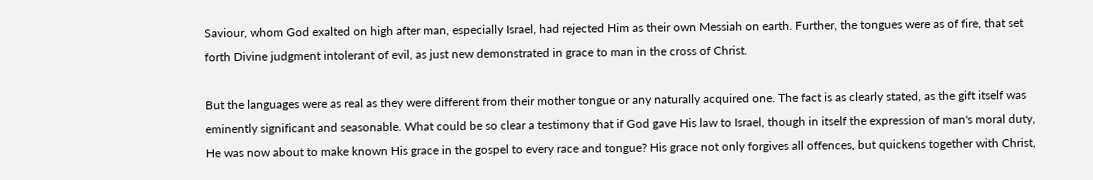Saviour, whom God exalted on high after man, especially Israel, had rejected Him as their own Messiah on earth. Further, the tongues were as of fire, that set forth Divine judgment intolerant of evil, as just new demonstrated in grace to man in the cross of Christ.

But the languages were as real as they were different from their mother tongue or any naturally acquired one. The fact is as clearly stated, as the gift itself was eminently significant and seasonable. What could be so clear a testimony that if God gave His law to Israel, though in itself the expression of man's moral duty, He was now about to make known His grace in the gospel to every race and tongue? His grace not only forgives all offences, but quickens together with Christ,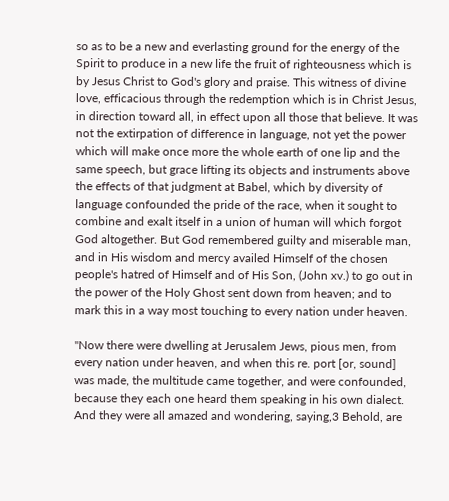so as to be a new and everlasting ground for the energy of the Spirit to produce in a new life the fruit of righteousness which is by Jesus Christ to God's glory and praise. This witness of divine love, efficacious through the redemption which is in Christ Jesus, in direction toward all, in effect upon all those that believe. It was not the extirpation of difference in language, not yet the power which will make once more the whole earth of one lip and the same speech, but grace lifting its objects and instruments above the effects of that judgment at Babel, which by diversity of language confounded the pride of the race, when it sought to combine and exalt itself in a union of human will which forgot God altogether. But God remembered guilty and miserable man, and in His wisdom and mercy availed Himself of the chosen people's hatred of Himself and of His Son, (John xv.) to go out in the power of the Holy Ghost sent down from heaven; and to mark this in a way most touching to every nation under heaven.

"Now there were dwelling at Jerusalem Jews, pious men, from every nation under heaven, and when this re. port [or, sound] was made, the multitude came together, and were confounded, because they each one heard them speaking in his own dialect. And they were all amazed and wondering, saying,3 Behold, are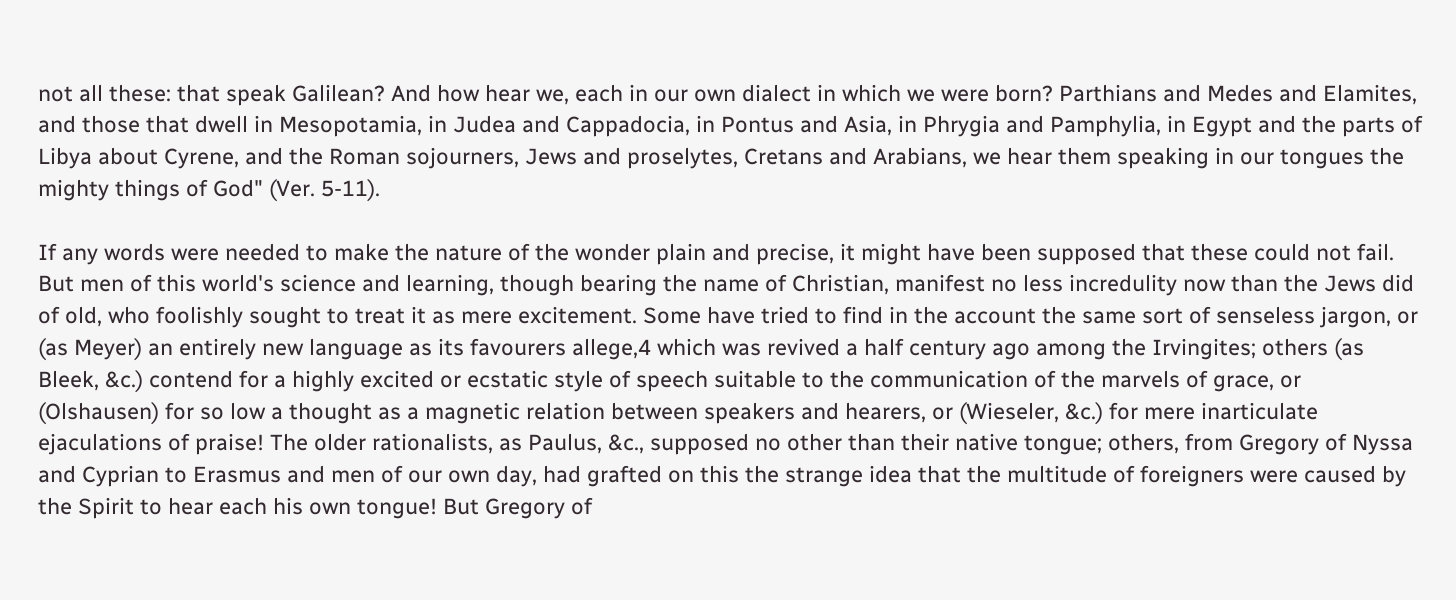not all these: that speak Galilean? And how hear we, each in our own dialect in which we were born? Parthians and Medes and Elamites, and those that dwell in Mesopotamia, in Judea and Cappadocia, in Pontus and Asia, in Phrygia and Pamphylia, in Egypt and the parts of Libya about Cyrene, and the Roman sojourners, Jews and proselytes, Cretans and Arabians, we hear them speaking in our tongues the mighty things of God" (Ver. 5-11).

If any words were needed to make the nature of the wonder plain and precise, it might have been supposed that these could not fail. But men of this world's science and learning, though bearing the name of Christian, manifest no less incredulity now than the Jews did of old, who foolishly sought to treat it as mere excitement. Some have tried to find in the account the same sort of senseless jargon, or (as Meyer) an entirely new language as its favourers allege,4 which was revived a half century ago among the Irvingites; others (as Bleek, &c.) contend for a highly excited or ecstatic style of speech suitable to the communication of the marvels of grace, or (Olshausen) for so low a thought as a magnetic relation between speakers and hearers, or (Wieseler, &c.) for mere inarticulate ejaculations of praise! The older rationalists, as Paulus, &c., supposed no other than their native tongue; others, from Gregory of Nyssa and Cyprian to Erasmus and men of our own day, had grafted on this the strange idea that the multitude of foreigners were caused by the Spirit to hear each his own tongue! But Gregory of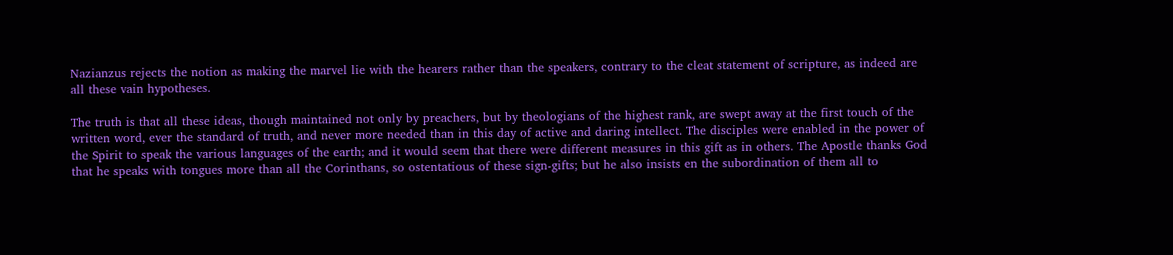Nazianzus rejects the notion as making the marvel lie with the hearers rather than the speakers, contrary to the cleat statement of scripture, as indeed are all these vain hypotheses.

The truth is that all these ideas, though maintained not only by preachers, but by theologians of the highest rank, are swept away at the first touch of the written word, ever the standard of truth, and never more needed than in this day of active and daring intellect. The disciples were enabled in the power of the Spirit to speak the various languages of the earth; and it would seem that there were different measures in this gift as in others. The Apostle thanks God that he speaks with tongues more than all the Corinthans, so ostentatious of these sign-gifts; but he also insists en the subordination of them all to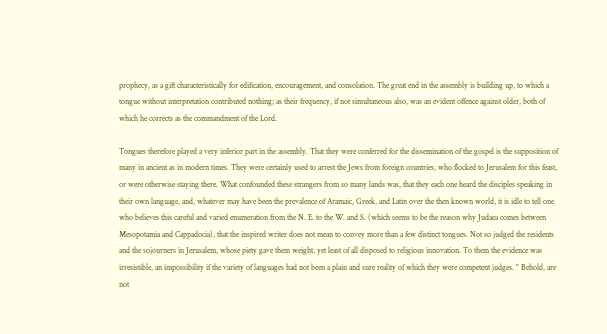prophecy, as a gift characteristically for edification, encouragement, and consolation. The great end in the assembly is building up, to which a tongue without interpretation contributed nothing; as their frequency, if not simultaneous also, was an evident offence against older, both of which he corrects as the commandment of the Lord.

Tongues therefore played a very inferior part in the assembly. That they were conferred for the dissemination of the gospel is the supposition of many in ancient as in modern times. They were certainly used to arrest the Jews from foreign countries, who flocked to Jerusalem for this feast, or were otherwise staying there. What confounded these strangers from so many lands was, that they each one heard the disciples speaking in their own language, and, whatever may have been the prevalence of Aramaic, Greek, and Latin over the then known world, it is idle to tell one who believes this careful and varied enumeration from the N. E. to the W. and S. (which seems to be the reason why Judaea comes between Mesopotamia and Cappadocia), that the inspired writer does not mean to convey more than a few distinct tongues. Not so judged the residents and the sojourners in Jerusalem, whose piety gave them weight, yet least of all disposed to religious innovation. To them the evidence was irresistible, an impossibility if the variety of languages had not been a plain and sure reality of which they were competent judges. " Behold, are not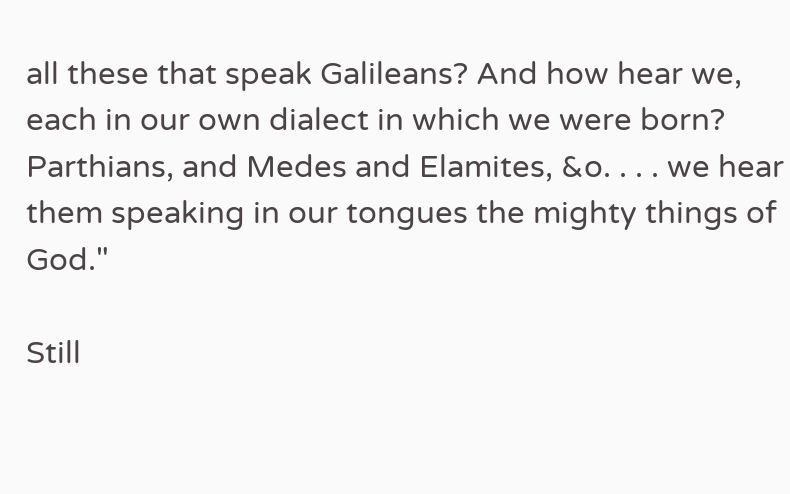all these that speak Galileans? And how hear we, each in our own dialect in which we were born? Parthians, and Medes and Elamites, &o. . . . we hear them speaking in our tongues the mighty things of God."

Still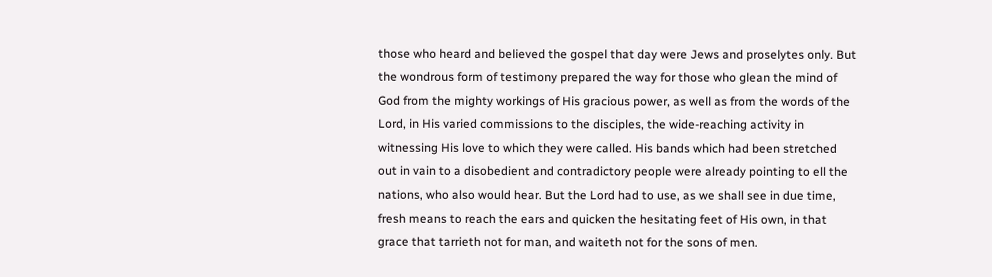those who heard and believed the gospel that day were Jews and proselytes only. But the wondrous form of testimony prepared the way for those who glean the mind of God from the mighty workings of His gracious power, as well as from the words of the Lord, in His varied commissions to the disciples, the wide-reaching activity in witnessing His love to which they were called. His bands which had been stretched out in vain to a disobedient and contradictory people were already pointing to ell the nations, who also would hear. But the Lord had to use, as we shall see in due time, fresh means to reach the ears and quicken the hesitating feet of His own, in that grace that tarrieth not for man, and waiteth not for the sons of men.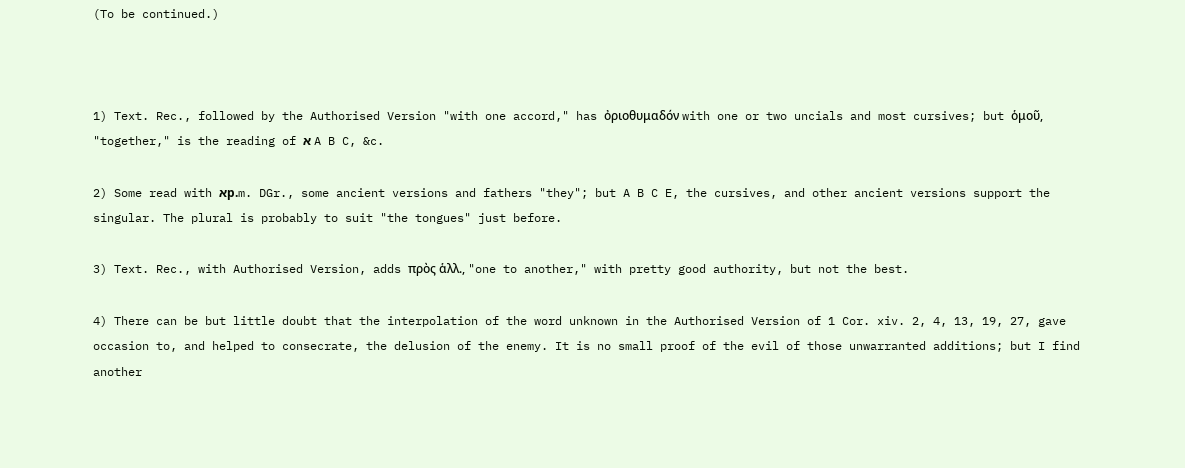(To be continued.)



1) Text. Rec., followed by the Authorised Version "with one accord," has ὀριοθυμαδόν with one or two uncials and most cursives; but ὁμοῦ, "together," is the reading of א A B C, &c.

2) Some read with אp.m. DGr., some ancient versions and fathers "they"; but A B C E, the cursives, and other ancient versions support the singular. The plural is probably to suit "the tongues" just before.

3) Text. Rec., with Authorised Version, adds πρὸς ἁλλ., "one to another," with pretty good authority, but not the best.

4) There can be but little doubt that the interpolation of the word unknown in the Authorised Version of 1 Cor. xiv. 2, 4, 13, 19, 27, gave occasion to, and helped to consecrate, the delusion of the enemy. It is no small proof of the evil of those unwarranted additions; but I find another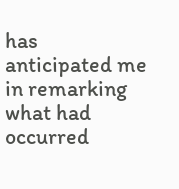has anticipated me in remarking what had occurred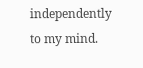independently to my mind.